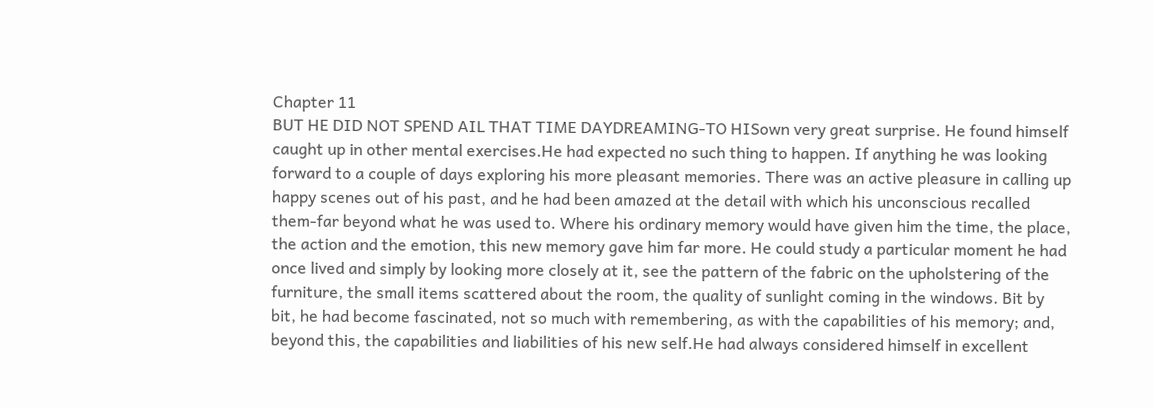Chapter 11
BUT HE DID NOT SPEND AIL THAT TIME DAYDREAMING-TO HISown very great surprise. He found himself caught up in other mental exercises.He had expected no such thing to happen. If anything he was looking forward to a couple of days exploring his more pleasant memories. There was an active pleasure in calling up happy scenes out of his past, and he had been amazed at the detail with which his unconscious recalled them-far beyond what he was used to. Where his ordinary memory would have given him the time, the place, the action and the emotion, this new memory gave him far more. He could study a particular moment he had once lived and simply by looking more closely at it, see the pattern of the fabric on the upholstering of the furniture, the small items scattered about the room, the quality of sunlight coming in the windows. Bit by bit, he had become fascinated, not so much with remembering, as with the capabilities of his memory; and, beyond this, the capabilities and liabilities of his new self.He had always considered himself in excellent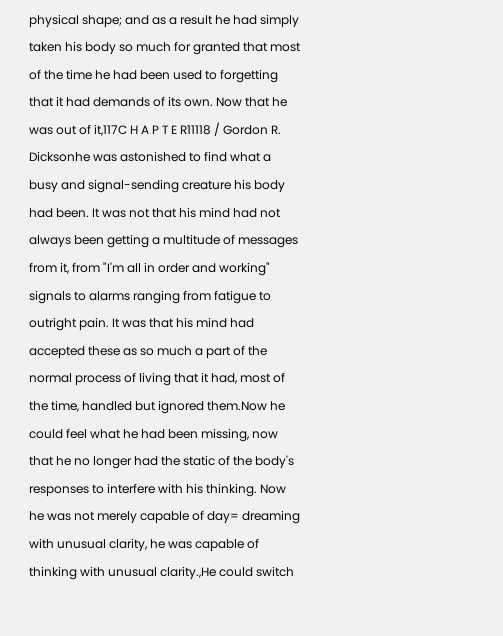physical shape; and as a result he had simply taken his body so much for granted that most of the time he had been used to forgetting that it had demands of its own. Now that he was out of it,117C H A P T E R11118 / Gordon R. Dicksonhe was astonished to find what a busy and signal-sending creature his body had been. It was not that his mind had not always been getting a multitude of messages from it, from "I'm all in order and working" signals to alarms ranging from fatigue to outright pain. It was that his mind had accepted these as so much a part of the normal process of living that it had, most of the time, handled but ignored them.Now he could feel what he had been missing, now that he no longer had the static of the body's responses to interfere with his thinking. Now he was not merely capable of day= dreaming with unusual clarity, he was capable of thinking with unusual clarity.,He could switch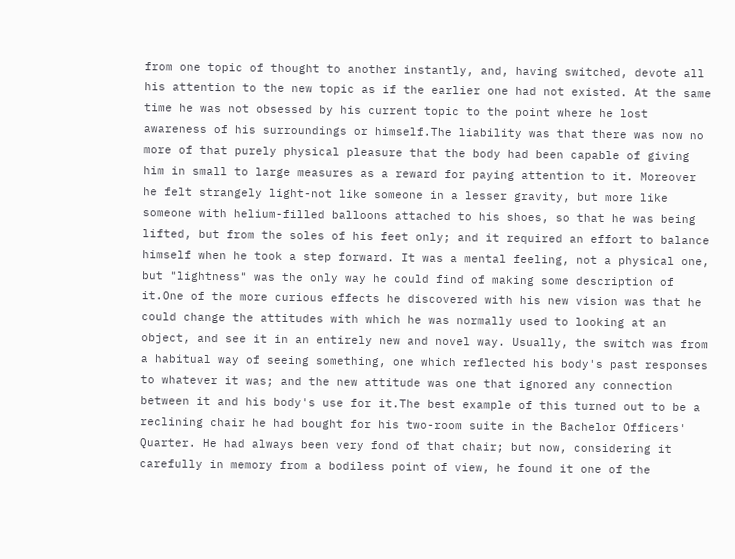from one topic of thought to another instantly, and, having switched, devote all his attention to the new topic as if the earlier one had not existed. At the same time he was not obsessed by his current topic to the point where he lost awareness of his surroundings or himself.The liability was that there was now no more of that purely physical pleasure that the body had been capable of giving him in small to large measures as a reward for paying attention to it. Moreover he felt strangely light-not like someone in a lesser gravity, but more like someone with helium-filled balloons attached to his shoes, so that he was being lifted, but from the soles of his feet only; and it required an effort to balance himself when he took a step forward. It was a mental feeling, not a physical one, but "lightness" was the only way he could find of making some description of it.One of the more curious effects he discovered with his new vision was that he could change the attitudes with which he was normally used to looking at an object, and see it in an entirely new and novel way. Usually, the switch was from a habitual way of seeing something, one which reflected his body's past responses to whatever it was; and the new attitude was one that ignored any connection between it and his body's use for it.The best example of this turned out to be a reclining chair he had bought for his two-room suite in the Bachelor Officers' Quarter. He had always been very fond of that chair; but now, considering it carefully in memory from a bodiless point of view, he found it one of the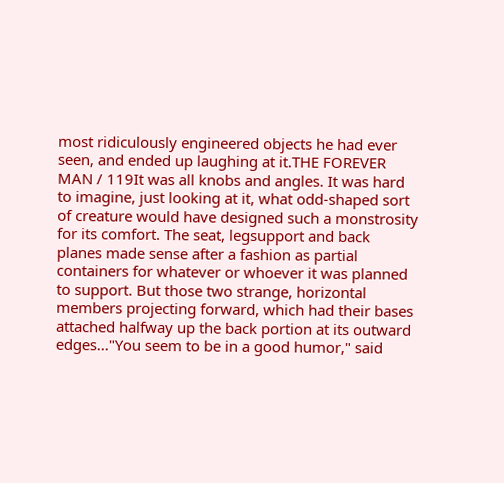most ridiculously engineered objects he had ever seen, and ended up laughing at it.THE FOREVER MAN / 119It was all knobs and angles. It was hard to imagine, just looking at it, what odd-shaped sort of creature would have designed such a monstrosity for its comfort. The seat, legsupport and back planes made sense after a fashion as partial containers for whatever or whoever it was planned to support. But those two strange, horizontal members projecting forward, which had their bases attached halfway up the back portion at its outward edges..."You seem to be in a good humor," said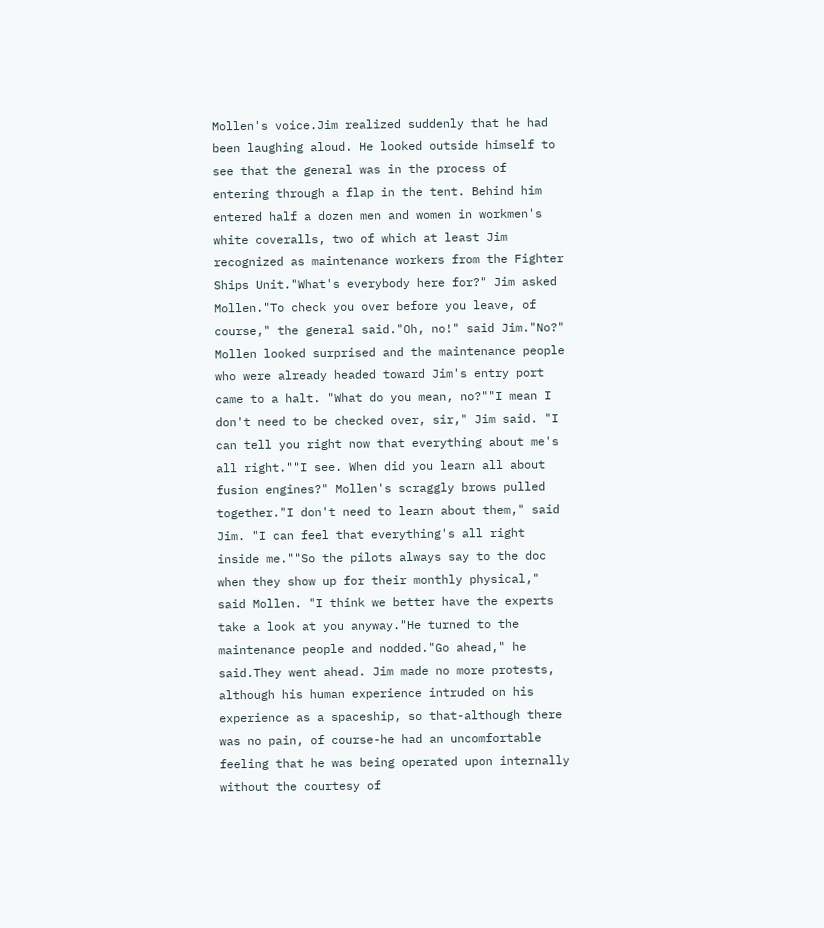Mollen's voice.Jim realized suddenly that he had been laughing aloud. He looked outside himself to see that the general was in the process of entering through a flap in the tent. Behind him entered half a dozen men and women in workmen's white coveralls, two of which at least Jim recognized as maintenance workers from the Fighter Ships Unit."What's everybody here for?" Jim asked Mollen."To check you over before you leave, of course," the general said."Oh, no!" said Jim."No?" Mollen looked surprised and the maintenance people who were already headed toward Jim's entry port came to a halt. "What do you mean, no?""I mean I don't need to be checked over, sir," Jim said. "I can tell you right now that everything about me's all right.""I see. When did you learn all about fusion engines?" Mollen's scraggly brows pulled together."I don't need to learn about them," said Jim. "I can feel that everything's all right inside me.""So the pilots always say to the doc when they show up for their monthly physical," said Mollen. "I think we better have the experts take a look at you anyway."He turned to the maintenance people and nodded."Go ahead," he said.They went ahead. Jim made no more protests, although his human experience intruded on his experience as a spaceship, so that-although there was no pain, of course-he had an uncomfortable feeling that he was being operated upon internally without the courtesy of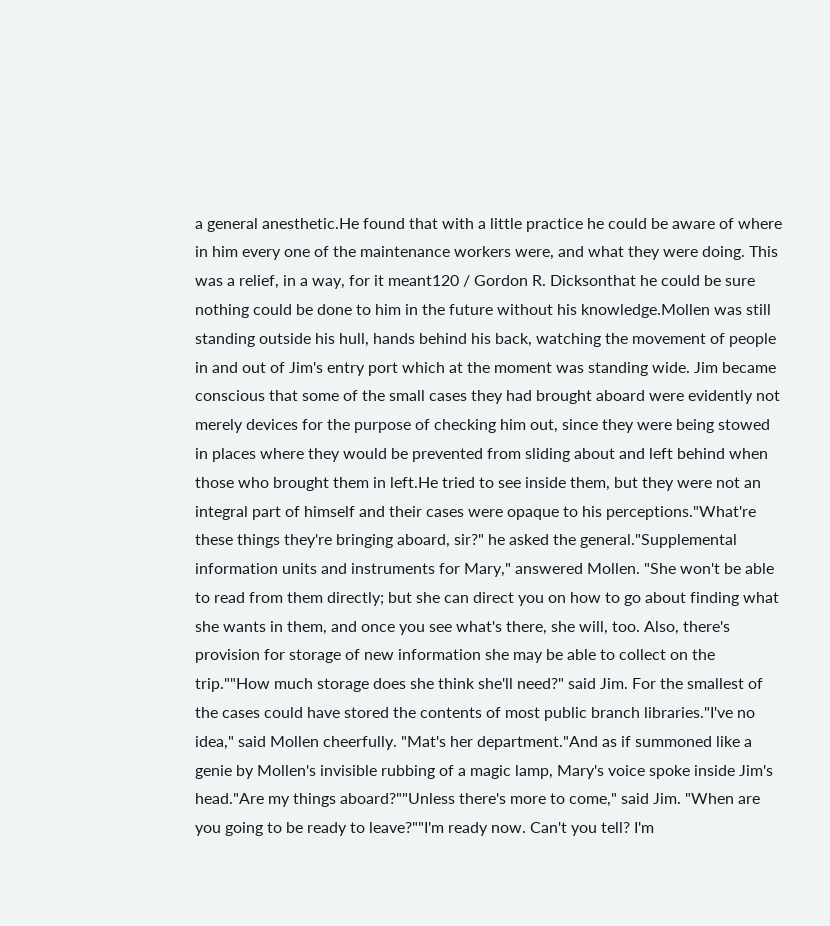a general anesthetic.He found that with a little practice he could be aware of where in him every one of the maintenance workers were, and what they were doing. This was a relief, in a way, for it meant120 / Gordon R. Dicksonthat he could be sure nothing could be done to him in the future without his knowledge.Mollen was still standing outside his hull, hands behind his back, watching the movement of people in and out of Jim's entry port which at the moment was standing wide. Jim became conscious that some of the small cases they had brought aboard were evidently not merely devices for the purpose of checking him out, since they were being stowed in places where they would be prevented from sliding about and left behind when those who brought them in left.He tried to see inside them, but they were not an integral part of himself and their cases were opaque to his perceptions."What're these things they're bringing aboard, sir?" he asked the general."Supplemental information units and instruments for Mary," answered Mollen. "She won't be able to read from them directly; but she can direct you on how to go about finding what she wants in them, and once you see what's there, she will, too. Also, there's provision for storage of new information she may be able to collect on the trip.""How much storage does she think she'll need?" said Jim. For the smallest of the cases could have stored the contents of most public branch libraries."I've no idea," said Mollen cheerfully. "Mat's her department."And as if summoned like a genie by Mollen's invisible rubbing of a magic lamp, Mary's voice spoke inside Jim's head."Are my things aboard?""Unless there's more to come," said Jim. "When are you going to be ready to leave?""I'm ready now. Can't you tell? I'm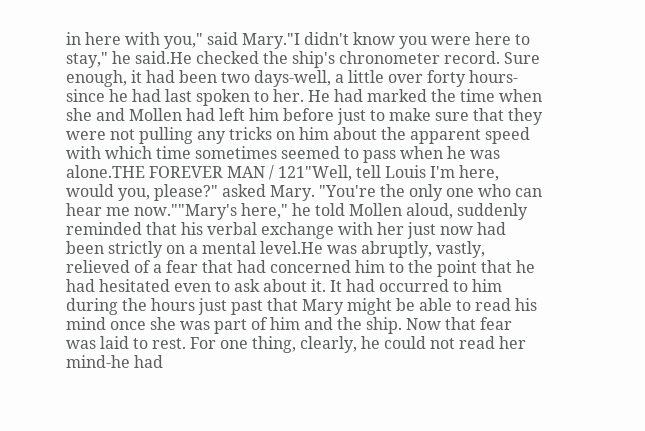in here with you," said Mary."I didn't know you were here to stay," he said.He checked the ship's chronometer record. Sure enough, it had been two days-well, a little over forty hours-since he had last spoken to her. He had marked the time when she and Mollen had left him before just to make sure that they were not pulling any tricks on him about the apparent speed with which time sometimes seemed to pass when he was alone.THE FOREVER MAN / 121"Well, tell Louis I'm here, would you, please?" asked Mary. "You're the only one who can hear me now.""Mary's here," he told Mollen aloud, suddenly reminded that his verbal exchange with her just now had been strictly on a mental level.He was abruptly, vastly, relieved of a fear that had concerned him to the point that he had hesitated even to ask about it. It had occurred to him during the hours just past that Mary might be able to read his mind once she was part of him and the ship. Now that fear was laid to rest. For one thing, clearly, he could not read her mind-he had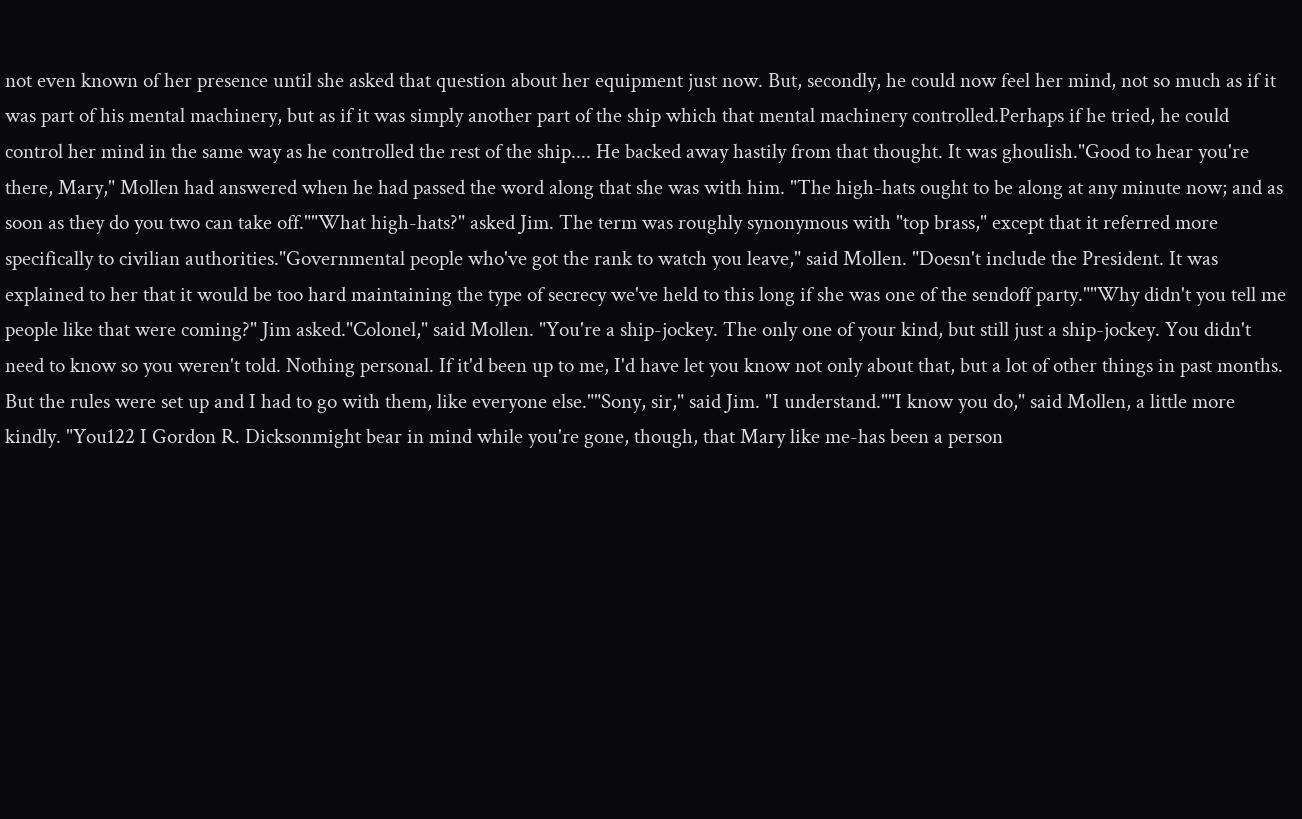not even known of her presence until she asked that question about her equipment just now. But, secondly, he could now feel her mind, not so much as if it was part of his mental machinery, but as if it was simply another part of the ship which that mental machinery controlled.Perhaps if he tried, he could control her mind in the same way as he controlled the rest of the ship.... He backed away hastily from that thought. It was ghoulish."Good to hear you're there, Mary," Mollen had answered when he had passed the word along that she was with him. "The high-hats ought to be along at any minute now; and as soon as they do you two can take off.""What high-hats?" asked Jim. The term was roughly synonymous with "top brass," except that it referred more specifically to civilian authorities."Governmental people who've got the rank to watch you leave," said Mollen. "Doesn't include the President. It was explained to her that it would be too hard maintaining the type of secrecy we've held to this long if she was one of the sendoff party.""Why didn't you tell me people like that were coming?" Jim asked."Colonel," said Mollen. "You're a ship-jockey. The only one of your kind, but still just a ship-jockey. You didn't need to know so you weren't told. Nothing personal. If it'd been up to me, I'd have let you know not only about that, but a lot of other things in past months. But the rules were set up and I had to go with them, like everyone else.""Sony, sir," said Jim. "I understand.""I know you do," said Mollen, a little more kindly. "You122 I Gordon R. Dicksonmight bear in mind while you're gone, though, that Mary like me-has been a person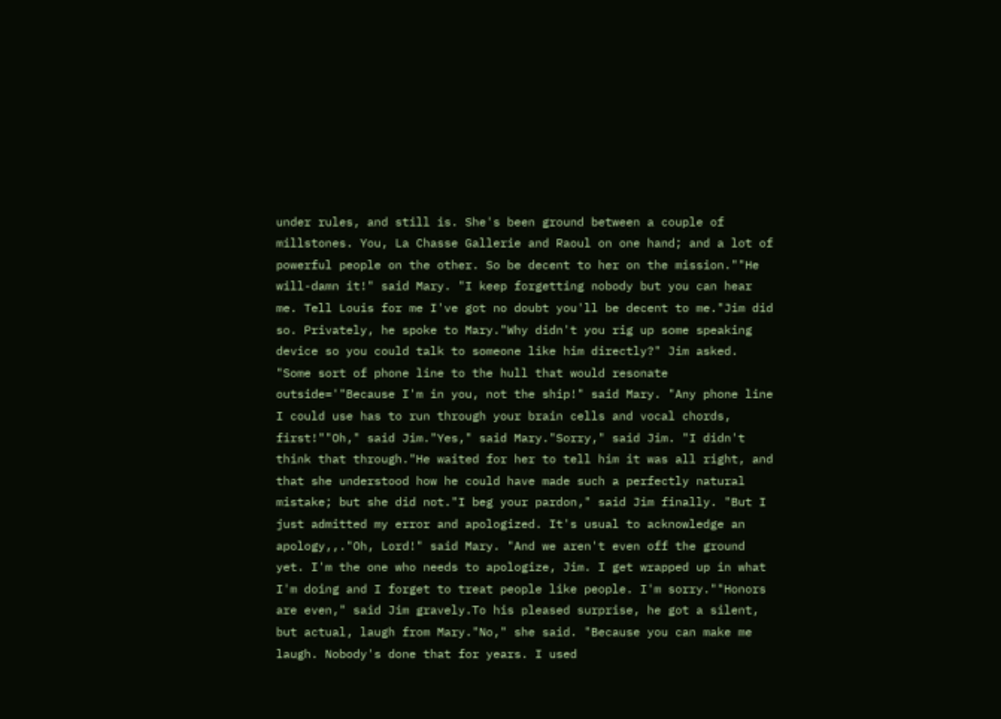under rules, and still is. She's been ground between a couple of millstones. You, La Chasse Gallerie and Raoul on one hand; and a lot of powerful people on the other. So be decent to her on the mission.""He will-damn it!" said Mary. "I keep forgetting nobody but you can hear me. Tell Louis for me I've got no doubt you'll be decent to me."Jim did so. Privately, he spoke to Mary."Why didn't you rig up some speaking device so you could talk to someone like him directly?" Jim asked. "Some sort of phone line to the hull that would resonate outside='"Because I'm in you, not the ship!" said Mary. "Any phone line I could use has to run through your brain cells and vocal chords, first!""Oh," said Jim."Yes," said Mary."Sorry," said Jim. "I didn't think that through."He waited for her to tell him it was all right, and that she understood how he could have made such a perfectly natural mistake; but she did not."I beg your pardon," said Jim finally. "But I just admitted my error and apologized. It's usual to acknowledge an apology,,."Oh, Lord!" said Mary. "And we aren't even off the ground yet. I'm the one who needs to apologize, Jim. I get wrapped up in what I'm doing and I forget to treat people like people. I'm sorry.""Honors are even," said Jim gravely.To his pleased surprise, he got a silent, but actual, laugh from Mary."No," she said. "Because you can make me laugh. Nobody's done that for years. I used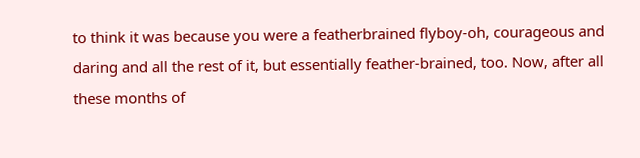to think it was because you were a featherbrained flyboy-oh, courageous and daring and all the rest of it, but essentially feather-brained, too. Now, after all these months of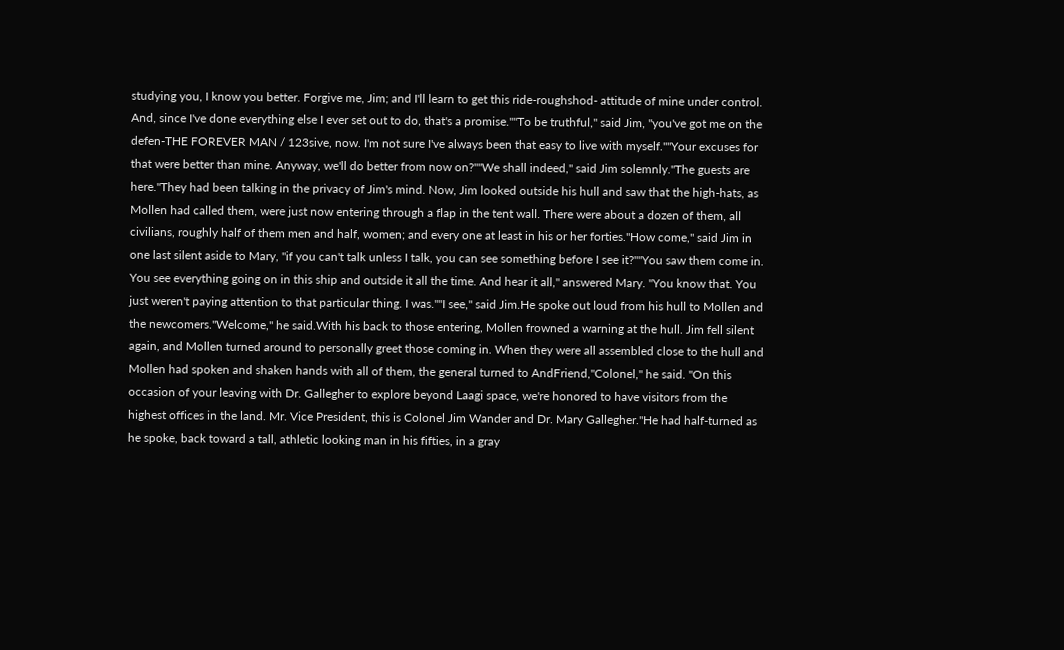studying you, I know you better. Forgive me, Jim; and I'll learn to get this ride-roughshod- attitude of mine under control. And, since I've done everything else I ever set out to do, that's a promise.""To be truthful," said Jim, "you've got me on the defen-THE FOREVER MAN / 123sive, now. I'm not sure I've always been that easy to live with myself.""Your excuses for that were better than mine. Anyway, we'll do better from now on?""We shall indeed," said Jim solemnly."The guests are here."They had been talking in the privacy of Jim's mind. Now, Jim looked outside his hull and saw that the high-hats, as Mollen had called them, were just now entering through a flap in the tent wall. There were about a dozen of them, all civilians, roughly half of them men and half, women; and every one at least in his or her forties."How come," said Jim in one last silent aside to Mary, "if you can't talk unless I talk, you can see something before I see it?""You saw them come in. You see everything going on in this ship and outside it all the time. And hear it all," answered Mary. "You know that. You just weren't paying attention to that particular thing. I was.""I see," said Jim.He spoke out loud from his hull to Mollen and the newcomers."Welcome," he said.With his back to those entering, Mollen frowned a warning at the hull. Jim fell silent again, and Mollen turned around to personally greet those coming in. When they were all assembled close to the hull and Mollen had spoken and shaken hands with all of them, the general turned to AndFriend,"Colonel," he said. "On this occasion of your leaving with Dr. Gallegher to explore beyond Laagi space, we're honored to have visitors from the highest offices in the land. Mr. Vice President, this is Colonel Jim Wander and Dr. Mary Gallegher."He had half-turned as he spoke, back toward a tall, athletic looking man in his fifties, in a gray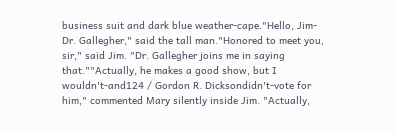business suit and dark blue weather-cape."Hello, Jim-Dr. Gallegher," said the tall man."Honored to meet you, sir," said Jim. "Dr. Gallegher joins me in saying that.""Actually, he makes a good show, but I wouldn't-and124 / Gordon R. Dicksondidn't-vote for him," commented Mary silently inside Jim. "Actually,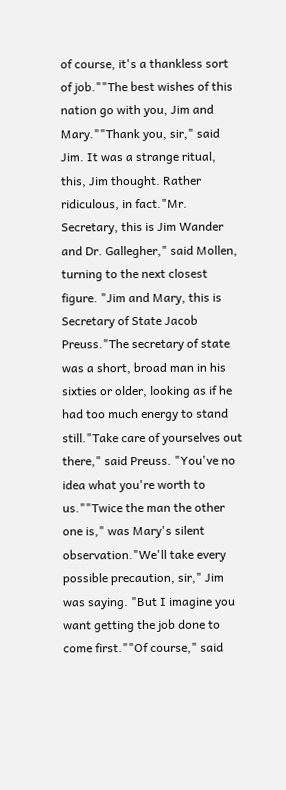of course, it's a thankless sort of job.""The best wishes of this nation go with you, Jim and Mary.""Thank you, sir," said Jim. It was a strange ritual, this, Jim thought. Rather ridiculous, in fact."Mr. Secretary, this is Jim Wander and Dr. Gallegher," said Mollen, turning to the next closest figure. "Jim and Mary, this is Secretary of State Jacob Preuss."The secretary of state was a short, broad man in his sixties or older, looking as if he had too much energy to stand still."Take care of yourselves out there," said Preuss. "You've no idea what you're worth to us.""Twice the man the other one is," was Mary's silent observation."We'll take every possible precaution, sir," Jim was saying. "But I imagine you want getting the job done to come first.""Of course," said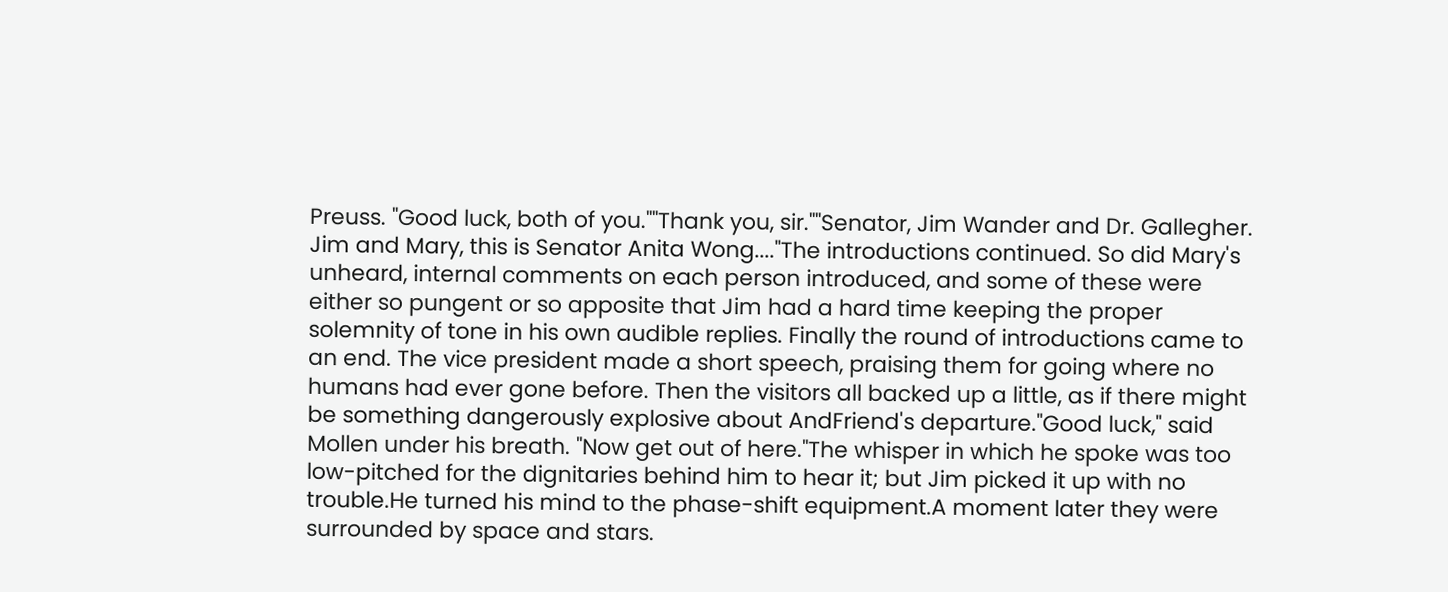Preuss. "Good luck, both of you.""Thank you, sir.""Senator, Jim Wander and Dr. Gallegher. Jim and Mary, this is Senator Anita Wong...."The introductions continued. So did Mary's unheard, internal comments on each person introduced, and some of these were either so pungent or so apposite that Jim had a hard time keeping the proper solemnity of tone in his own audible replies. Finally the round of introductions came to an end. The vice president made a short speech, praising them for going where no humans had ever gone before. Then the visitors all backed up a little, as if there might be something dangerously explosive about AndFriend's departure."Good luck," said Mollen under his breath. "Now get out of here."The whisper in which he spoke was too low-pitched for the dignitaries behind him to hear it; but Jim picked it up with no trouble.He turned his mind to the phase-shift equipment.A moment later they were surrounded by space and stars.